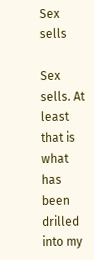Sex sells

Sex sells. At least that is what has been drilled into my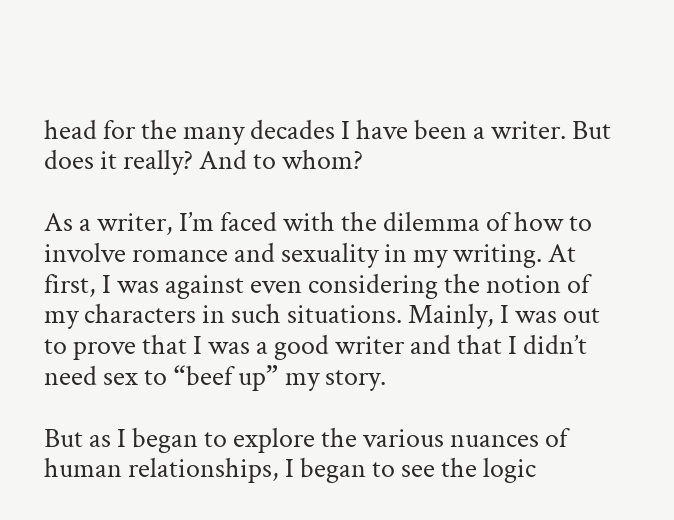head for the many decades I have been a writer. But does it really? And to whom?

As a writer, I’m faced with the dilemma of how to involve romance and sexuality in my writing. At first, I was against even considering the notion of my characters in such situations. Mainly, I was out to prove that I was a good writer and that I didn’t need sex to “beef up” my story.

But as I began to explore the various nuances of human relationships, I began to see the logic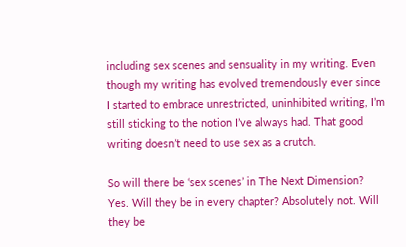including sex scenes and sensuality in my writing. Even though my writing has evolved tremendously ever since I started to embrace unrestricted, uninhibited writing, I’m still sticking to the notion I’ve always had. That good writing doesn’t need to use sex as a crutch.

So will there be ‘sex scenes’ in The Next Dimension? Yes. Will they be in every chapter? Absolutely not. Will they be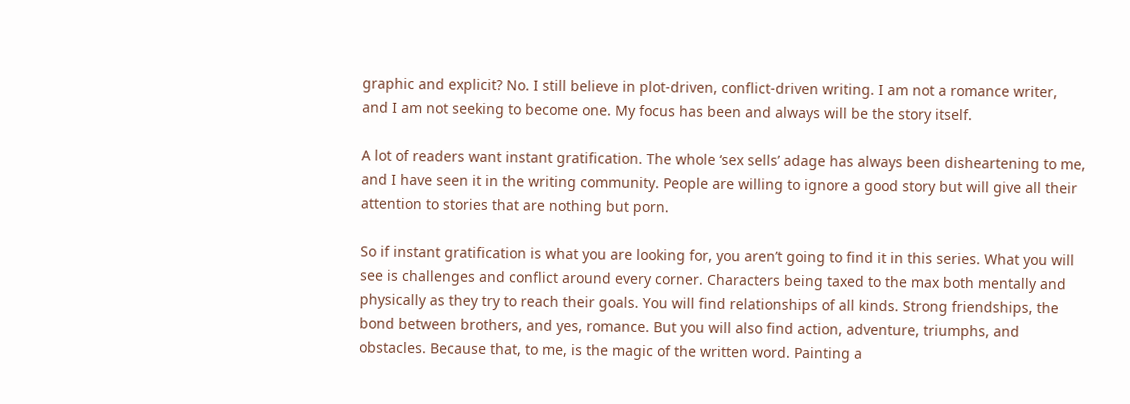graphic and explicit? No. I still believe in plot-driven, conflict-driven writing. I am not a romance writer, and I am not seeking to become one. My focus has been and always will be the story itself.

A lot of readers want instant gratification. The whole ‘sex sells’ adage has always been disheartening to me, and I have seen it in the writing community. People are willing to ignore a good story but will give all their attention to stories that are nothing but porn.

So if instant gratification is what you are looking for, you aren’t going to find it in this series. What you will see is challenges and conflict around every corner. Characters being taxed to the max both mentally and physically as they try to reach their goals. You will find relationships of all kinds. Strong friendships, the bond between brothers, and yes, romance. But you will also find action, adventure, triumphs, and obstacles. Because that, to me, is the magic of the written word. Painting a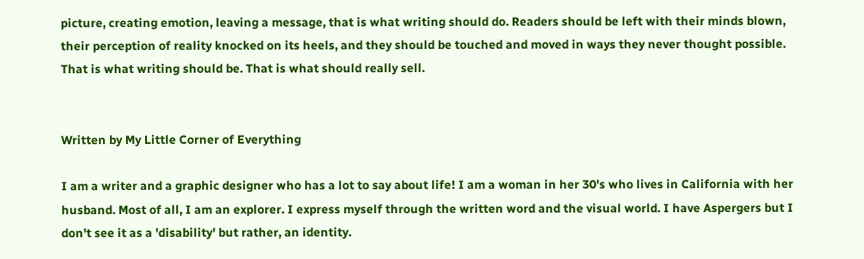picture, creating emotion, leaving a message, that is what writing should do. Readers should be left with their minds blown, their perception of reality knocked on its heels, and they should be touched and moved in ways they never thought possible. That is what writing should be. That is what should really sell.


Written by My Little Corner of Everything

I am a writer and a graphic designer who has a lot to say about life! I am a woman in her 30's who lives in California with her husband. Most of all, I am an explorer. I express myself through the written word and the visual world. I have Aspergers but I don't see it as a 'disability' but rather, an identity.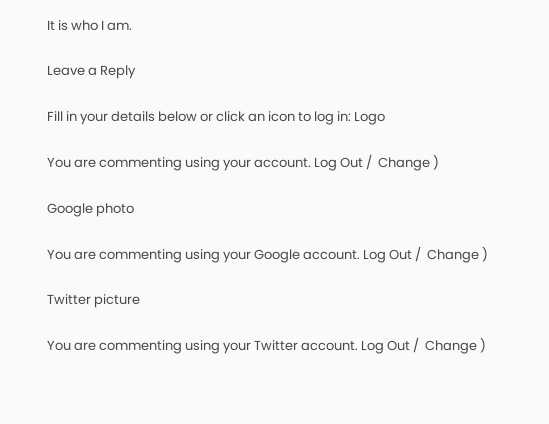It is who I am.

Leave a Reply

Fill in your details below or click an icon to log in: Logo

You are commenting using your account. Log Out /  Change )

Google photo

You are commenting using your Google account. Log Out /  Change )

Twitter picture

You are commenting using your Twitter account. Log Out /  Change )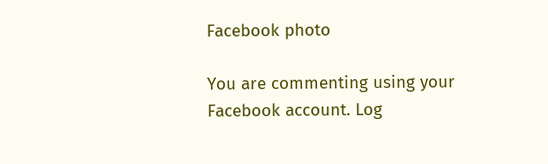Facebook photo

You are commenting using your Facebook account. Log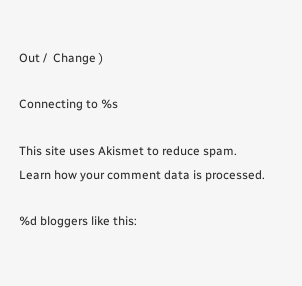Out /  Change )

Connecting to %s

This site uses Akismet to reduce spam. Learn how your comment data is processed.

%d bloggers like this: